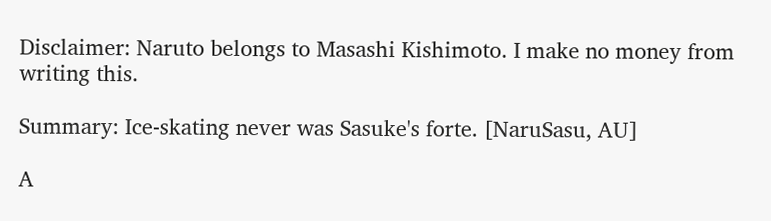Disclaimer: Naruto belongs to Masashi Kishimoto. I make no money from writing this.

Summary: Ice-skating never was Sasuke's forte. [NaruSasu, AU]

A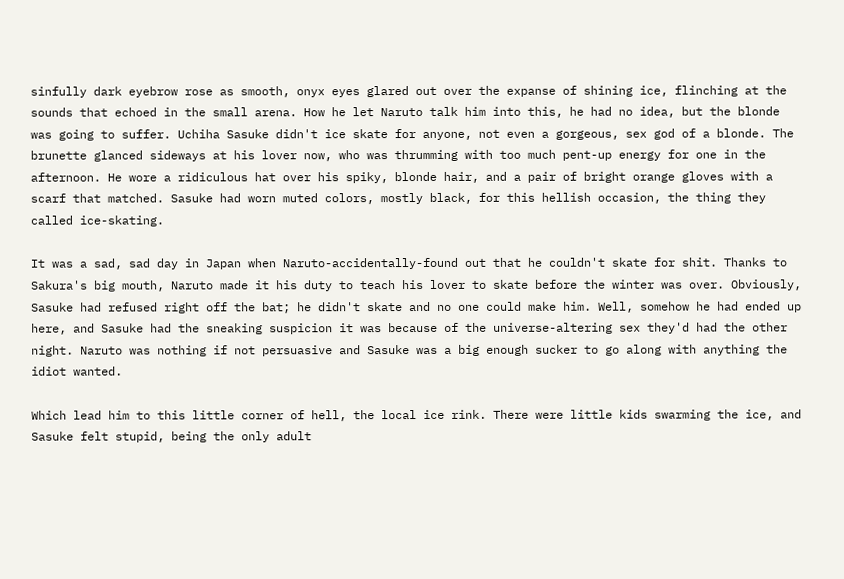sinfully dark eyebrow rose as smooth, onyx eyes glared out over the expanse of shining ice, flinching at the sounds that echoed in the small arena. How he let Naruto talk him into this, he had no idea, but the blonde was going to suffer. Uchiha Sasuke didn't ice skate for anyone, not even a gorgeous, sex god of a blonde. The brunette glanced sideways at his lover now, who was thrumming with too much pent-up energy for one in the afternoon. He wore a ridiculous hat over his spiky, blonde hair, and a pair of bright orange gloves with a scarf that matched. Sasuke had worn muted colors, mostly black, for this hellish occasion, the thing they called ice-skating.

It was a sad, sad day in Japan when Naruto-accidentally-found out that he couldn't skate for shit. Thanks to Sakura's big mouth, Naruto made it his duty to teach his lover to skate before the winter was over. Obviously, Sasuke had refused right off the bat; he didn't skate and no one could make him. Well, somehow he had ended up here, and Sasuke had the sneaking suspicion it was because of the universe-altering sex they'd had the other night. Naruto was nothing if not persuasive and Sasuke was a big enough sucker to go along with anything the idiot wanted.

Which lead him to this little corner of hell, the local ice rink. There were little kids swarming the ice, and Sasuke felt stupid, being the only adult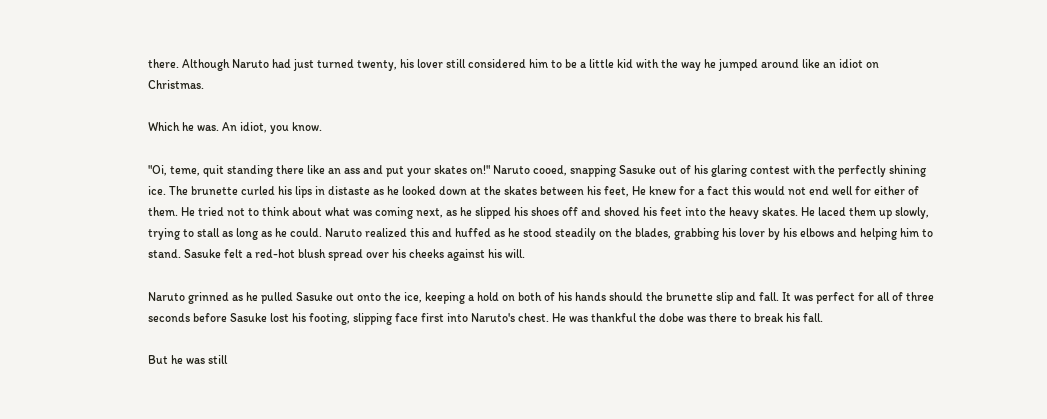there. Although Naruto had just turned twenty, his lover still considered him to be a little kid with the way he jumped around like an idiot on Christmas.

Which he was. An idiot, you know.

"Oi, teme, quit standing there like an ass and put your skates on!" Naruto cooed, snapping Sasuke out of his glaring contest with the perfectly shining ice. The brunette curled his lips in distaste as he looked down at the skates between his feet, He knew for a fact this would not end well for either of them. He tried not to think about what was coming next, as he slipped his shoes off and shoved his feet into the heavy skates. He laced them up slowly, trying to stall as long as he could. Naruto realized this and huffed as he stood steadily on the blades, grabbing his lover by his elbows and helping him to stand. Sasuke felt a red-hot blush spread over his cheeks against his will.

Naruto grinned as he pulled Sasuke out onto the ice, keeping a hold on both of his hands should the brunette slip and fall. It was perfect for all of three seconds before Sasuke lost his footing, slipping face first into Naruto's chest. He was thankful the dobe was there to break his fall.

But he was still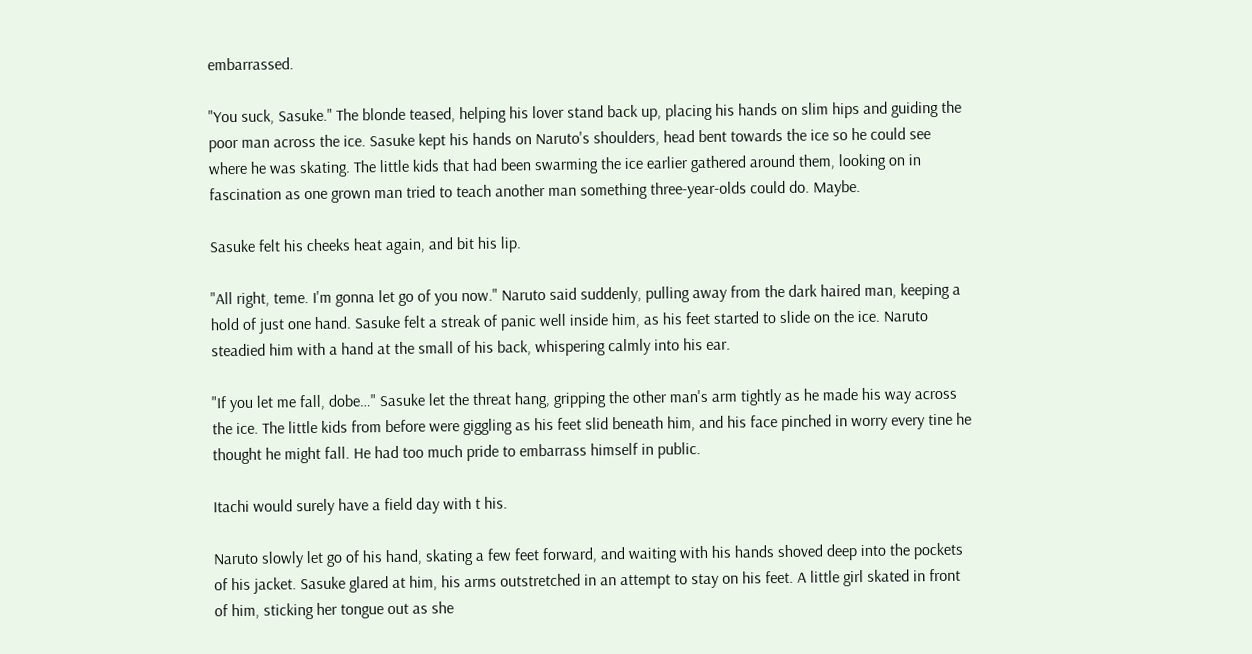embarrassed.

"You suck, Sasuke." The blonde teased, helping his lover stand back up, placing his hands on slim hips and guiding the poor man across the ice. Sasuke kept his hands on Naruto's shoulders, head bent towards the ice so he could see where he was skating. The little kids that had been swarming the ice earlier gathered around them, looking on in fascination as one grown man tried to teach another man something three-year-olds could do. Maybe.

Sasuke felt his cheeks heat again, and bit his lip.

"All right, teme. I'm gonna let go of you now." Naruto said suddenly, pulling away from the dark haired man, keeping a hold of just one hand. Sasuke felt a streak of panic well inside him, as his feet started to slide on the ice. Naruto steadied him with a hand at the small of his back, whispering calmly into his ear.

"If you let me fall, dobe…" Sasuke let the threat hang, gripping the other man's arm tightly as he made his way across the ice. The little kids from before were giggling as his feet slid beneath him, and his face pinched in worry every tine he thought he might fall. He had too much pride to embarrass himself in public.

Itachi would surely have a field day with t his.

Naruto slowly let go of his hand, skating a few feet forward, and waiting with his hands shoved deep into the pockets of his jacket. Sasuke glared at him, his arms outstretched in an attempt to stay on his feet. A little girl skated in front of him, sticking her tongue out as she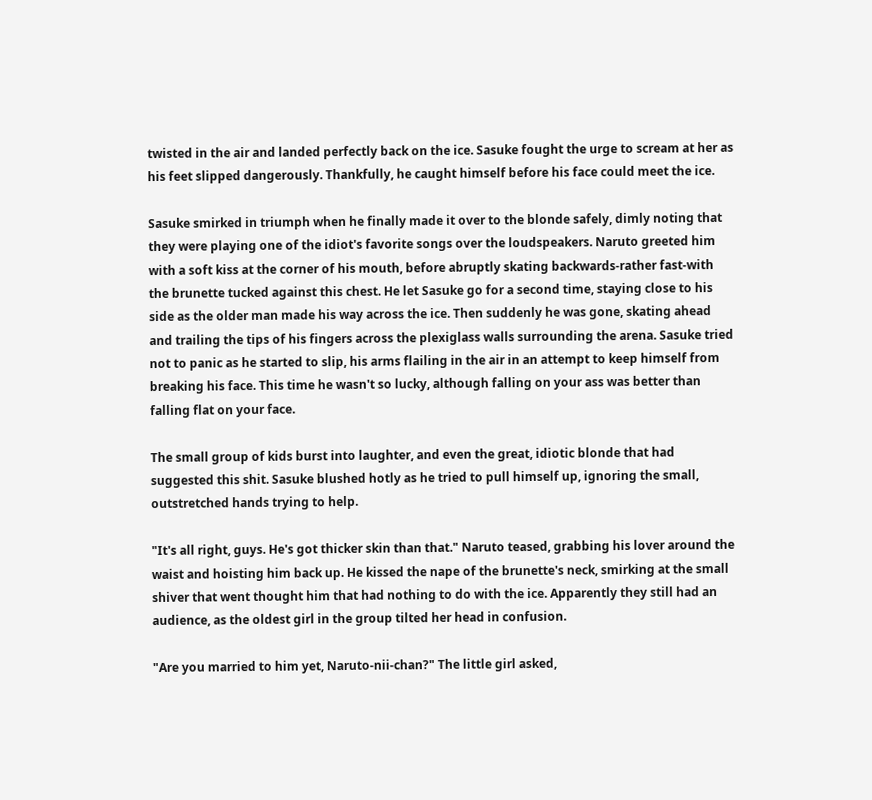twisted in the air and landed perfectly back on the ice. Sasuke fought the urge to scream at her as his feet slipped dangerously. Thankfully, he caught himself before his face could meet the ice.

Sasuke smirked in triumph when he finally made it over to the blonde safely, dimly noting that they were playing one of the idiot's favorite songs over the loudspeakers. Naruto greeted him with a soft kiss at the corner of his mouth, before abruptly skating backwards-rather fast-with the brunette tucked against this chest. He let Sasuke go for a second time, staying close to his side as the older man made his way across the ice. Then suddenly he was gone, skating ahead and trailing the tips of his fingers across the plexiglass walls surrounding the arena. Sasuke tried not to panic as he started to slip, his arms flailing in the air in an attempt to keep himself from breaking his face. This time he wasn't so lucky, although falling on your ass was better than falling flat on your face.

The small group of kids burst into laughter, and even the great, idiotic blonde that had suggested this shit. Sasuke blushed hotly as he tried to pull himself up, ignoring the small, outstretched hands trying to help.

"It's all right, guys. He's got thicker skin than that." Naruto teased, grabbing his lover around the waist and hoisting him back up. He kissed the nape of the brunette's neck, smirking at the small shiver that went thought him that had nothing to do with the ice. Apparently they still had an audience, as the oldest girl in the group tilted her head in confusion.

"Are you married to him yet, Naruto-nii-chan?" The little girl asked,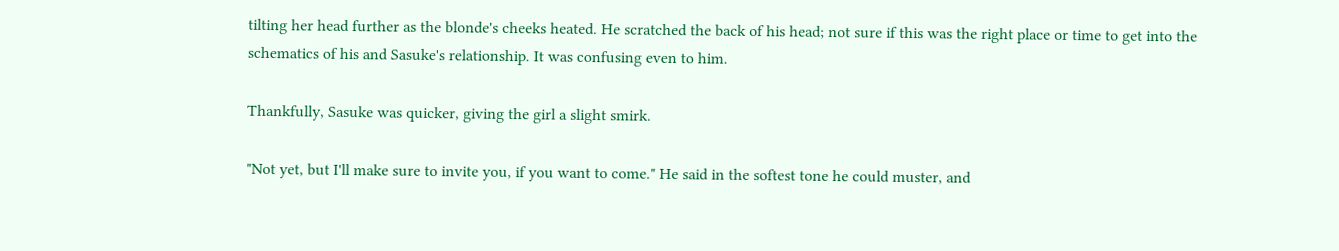tilting her head further as the blonde's cheeks heated. He scratched the back of his head; not sure if this was the right place or time to get into the schematics of his and Sasuke's relationship. It was confusing even to him.

Thankfully, Sasuke was quicker, giving the girl a slight smirk.

"Not yet, but I'll make sure to invite you, if you want to come." He said in the softest tone he could muster, and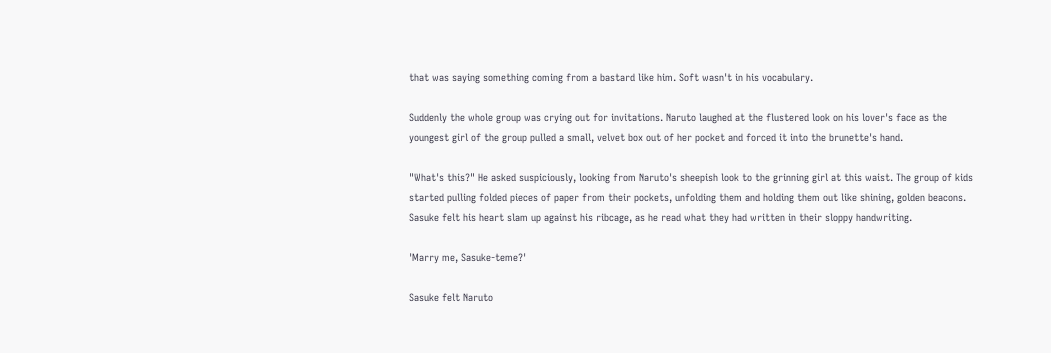that was saying something coming from a bastard like him. Soft wasn't in his vocabulary.

Suddenly the whole group was crying out for invitations. Naruto laughed at the flustered look on his lover's face as the youngest girl of the group pulled a small, velvet box out of her pocket and forced it into the brunette's hand.

"What's this?" He asked suspiciously, looking from Naruto's sheepish look to the grinning girl at this waist. The group of kids started pulling folded pieces of paper from their pockets, unfolding them and holding them out like shining, golden beacons. Sasuke felt his heart slam up against his ribcage, as he read what they had written in their sloppy handwriting.

'Marry me, Sasuke-teme?'

Sasuke felt Naruto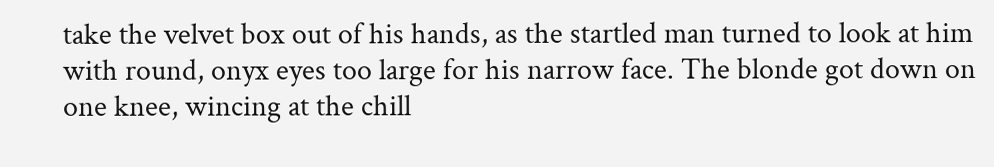take the velvet box out of his hands, as the startled man turned to look at him with round, onyx eyes too large for his narrow face. The blonde got down on one knee, wincing at the chill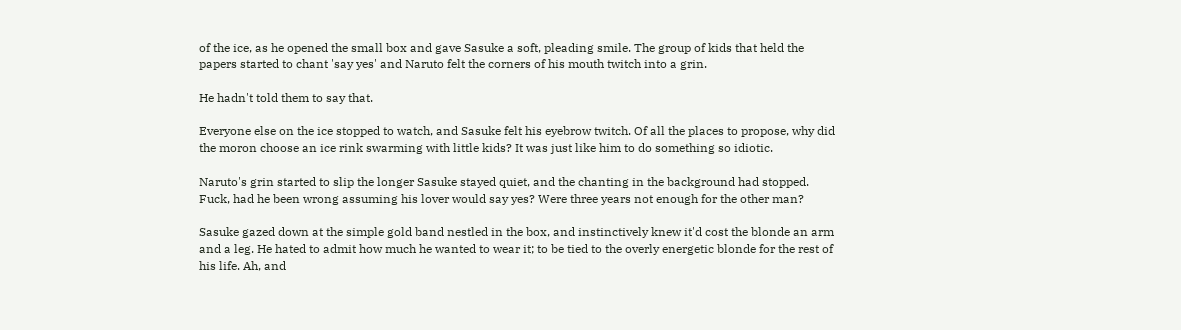of the ice, as he opened the small box and gave Sasuke a soft, pleading smile. The group of kids that held the papers started to chant 'say yes' and Naruto felt the corners of his mouth twitch into a grin.

He hadn't told them to say that.

Everyone else on the ice stopped to watch, and Sasuke felt his eyebrow twitch. Of all the places to propose, why did the moron choose an ice rink swarming with little kids? It was just like him to do something so idiotic.

Naruto's grin started to slip the longer Sasuke stayed quiet, and the chanting in the background had stopped. Fuck, had he been wrong assuming his lover would say yes? Were three years not enough for the other man?

Sasuke gazed down at the simple gold band nestled in the box, and instinctively knew it'd cost the blonde an arm and a leg. He hated to admit how much he wanted to wear it; to be tied to the overly energetic blonde for the rest of his life. Ah, and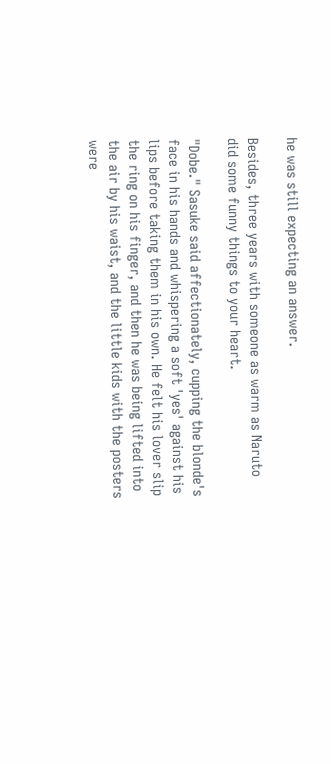he was still expecting an answer.

Besides, three years with someone as warm as Naruto did some funny things to your heart.

"Dobe." Sasuke said affectionately, cupping the blonde's face in his hands and whispering a soft 'yes' against his lips before taking them in his own. He felt his lover slip the ring on his finger, and then he was being lifted into the air by his waist, and the little kids with the posters were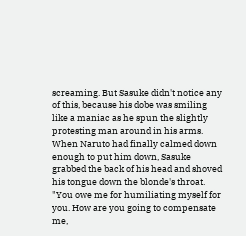screaming. But Sasuke didn't notice any of this, because his dobe was smiling like a maniac as he spun the slightly protesting man around in his arms. When Naruto had finally calmed down enough to put him down, Sasuke grabbed the back of his head and shoved his tongue down the blonde's throat. "You owe me for humiliating myself for you. How are you going to compensate me,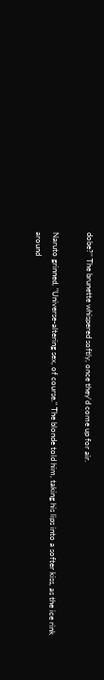dobe?" The brunette whispered softly, once they'd come up for air.

Naruto grinned, "Universe-altering sex, of course." The blonde told him, taking his lips into a softer kiss, as the ice rink around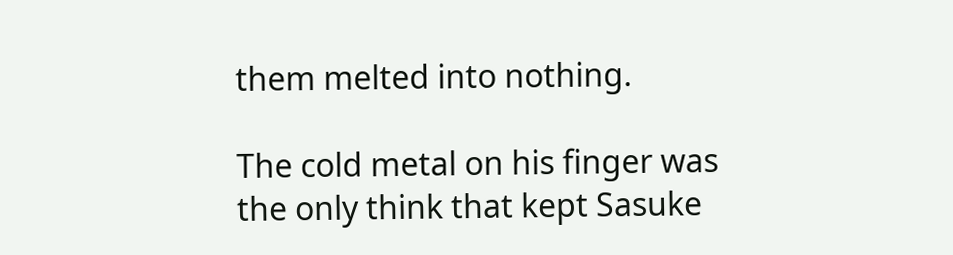them melted into nothing.

The cold metal on his finger was the only think that kept Sasuke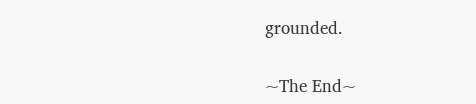grounded.

~The End~